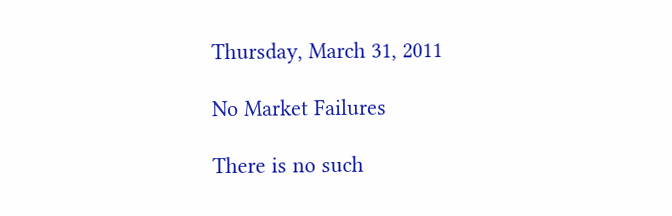Thursday, March 31, 2011

No Market Failures

There is no such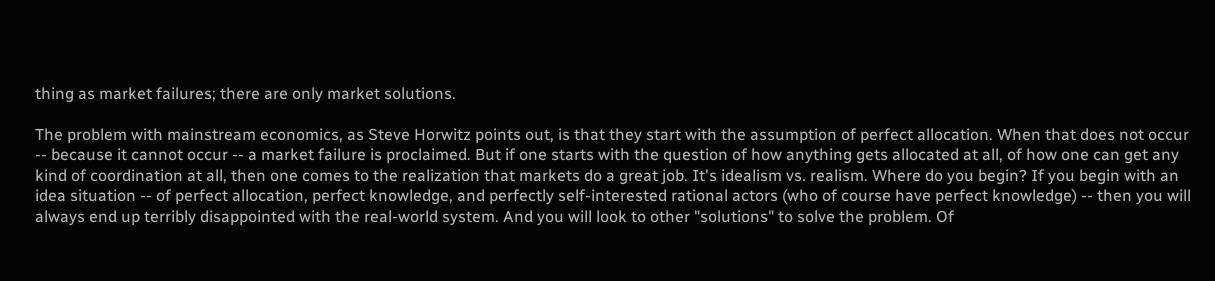thing as market failures; there are only market solutions.

The problem with mainstream economics, as Steve Horwitz points out, is that they start with the assumption of perfect allocation. When that does not occur -- because it cannot occur -- a market failure is proclaimed. But if one starts with the question of how anything gets allocated at all, of how one can get any kind of coordination at all, then one comes to the realization that markets do a great job. It's idealism vs. realism. Where do you begin? If you begin with an idea situation -- of perfect allocation, perfect knowledge, and perfectly self-interested rational actors (who of course have perfect knowledge) -- then you will always end up terribly disappointed with the real-world system. And you will look to other "solutions" to solve the problem. Of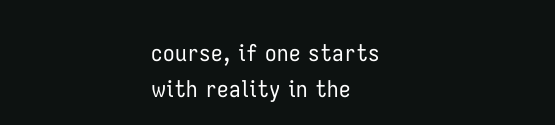course, if one starts with reality in the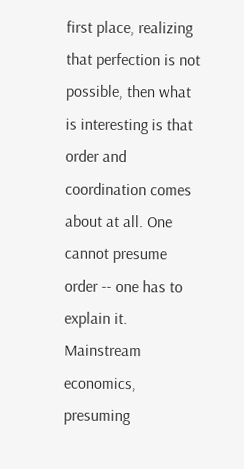first place, realizing that perfection is not possible, then what is interesting is that order and coordination comes about at all. One cannot presume order -- one has to explain it. Mainstream economics, presuming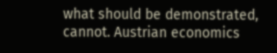what should be demonstrated, cannot. Austrian economics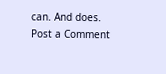can. And does.
Post a Comment